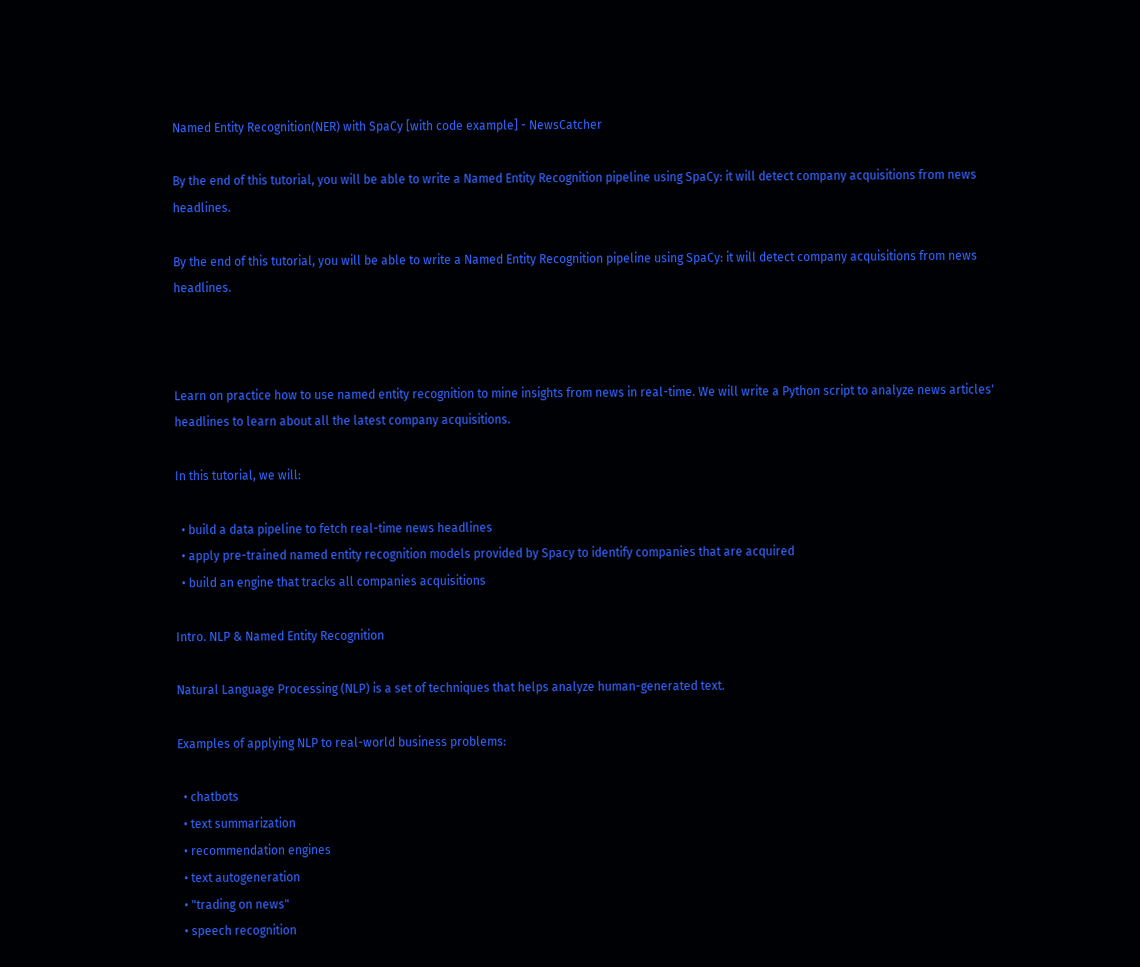Named Entity Recognition(NER) with SpaCy [with code example] - NewsCatcher

By the end of this tutorial, you will be able to write a Named Entity Recognition pipeline using SpaCy: it will detect company acquisitions from news headlines.

By the end of this tutorial, you will be able to write a Named Entity Recognition pipeline using SpaCy: it will detect company acquisitions from news headlines.



Learn on practice how to use named entity recognition to mine insights from news in real-time. We will write a Python script to analyze news articles' headlines to learn about all the latest company acquisitions.

In this tutorial, we will:

  • build a data pipeline to fetch real-time news headlines
  • apply pre-trained named entity recognition models provided by Spacy to identify companies that are acquired
  • build an engine that tracks all companies acquisitions

Intro. NLP & Named Entity Recognition

Natural Language Processing (NLP) is a set of techniques that helps analyze human-generated text.

Examples of applying NLP to real-world business problems:

  • chatbots
  • text summarization
  • recommendation engines
  • text autogeneration
  • "trading on news"
  • speech recognition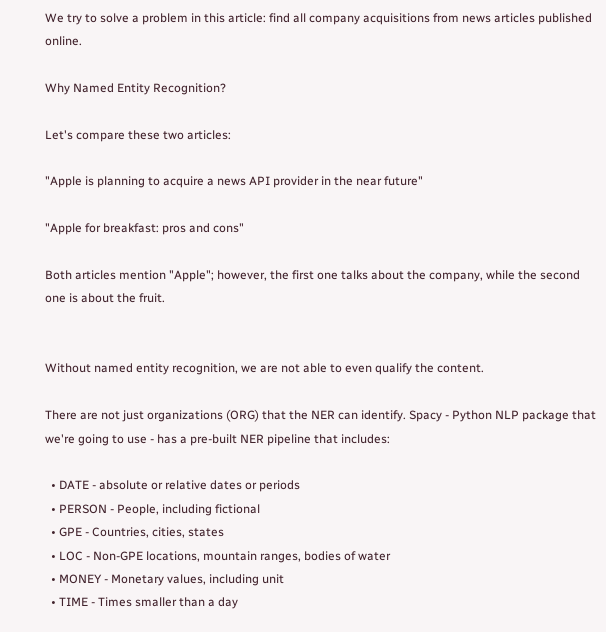We try to solve a problem in this article: find all company acquisitions from news articles published online.

Why Named Entity Recognition?

Let's compare these two articles:

"Apple is planning to acquire a news API provider in the near future"

"Apple for breakfast: pros and cons"

Both articles mention "Apple"; however, the first one talks about the company, while the second one is about the fruit.


Without named entity recognition, we are not able to even qualify the content.

There are not just organizations (ORG) that the NER can identify. Spacy - Python NLP package that we're going to use - has a pre-built NER pipeline that includes:

  • DATE - absolute or relative dates or periods
  • PERSON - People, including fictional
  • GPE - Countries, cities, states
  • LOC - Non-GPE locations, mountain ranges, bodies of water
  • MONEY - Monetary values, including unit
  • TIME - Times smaller than a day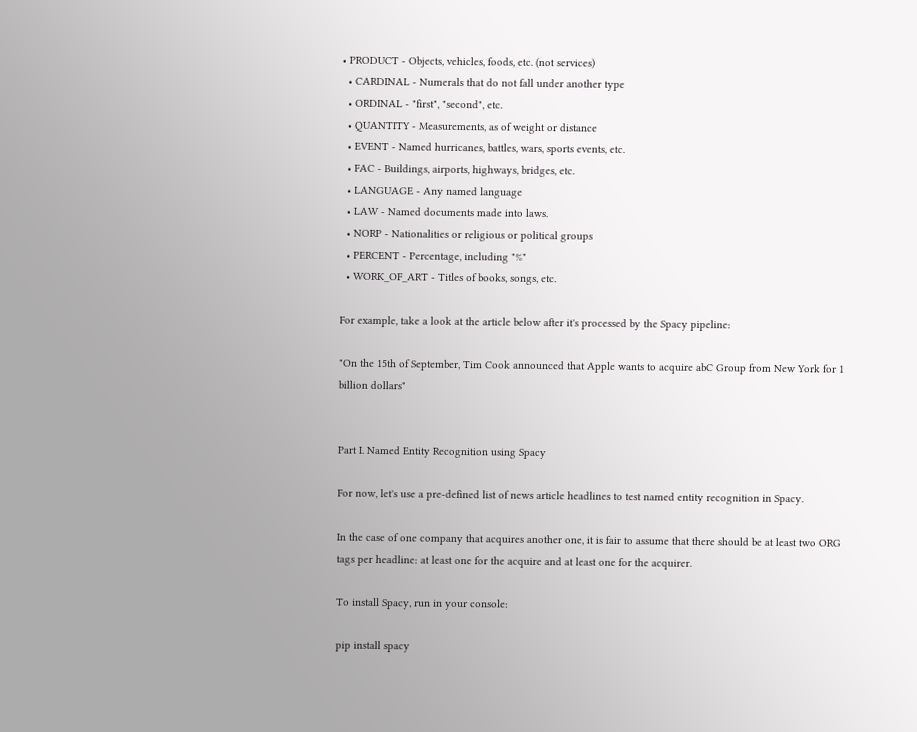• PRODUCT - Objects, vehicles, foods, etc. (not services)
  • CARDINAL - Numerals that do not fall under another type
  • ORDINAL - "first", "second", etc.
  • QUANTITY - Measurements, as of weight or distance
  • EVENT - Named hurricanes, battles, wars, sports events, etc.
  • FAC - Buildings, airports, highways, bridges, etc.
  • LANGUAGE - Any named language
  • LAW - Named documents made into laws.
  • NORP - Nationalities or religious or political groups
  • PERCENT - Percentage, including "%"
  • WORK_OF_ART - Titles of books, songs, etc.

For example, take a look at the article below after it's processed by the Spacy pipeline:

"On the 15th of September, Tim Cook announced that Apple wants to acquire abC Group from New York for 1 billion dollars"


Part I. Named Entity Recognition using Spacy

For now, let's use a pre-defined list of news article headlines to test named entity recognition in Spacy.

In the case of one company that acquires another one, it is fair to assume that there should be at least two ORG tags per headline: at least one for the acquire and at least one for the acquirer.

To install Spacy, run in your console:

pip install spacy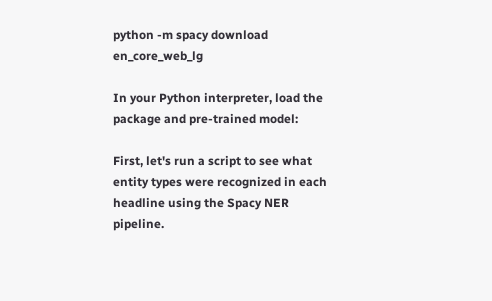python -m spacy download en_core_web_lg

In your Python interpreter, load the package and pre-trained model:

First, let's run a script to see what entity types were recognized in each headline using the Spacy NER pipeline.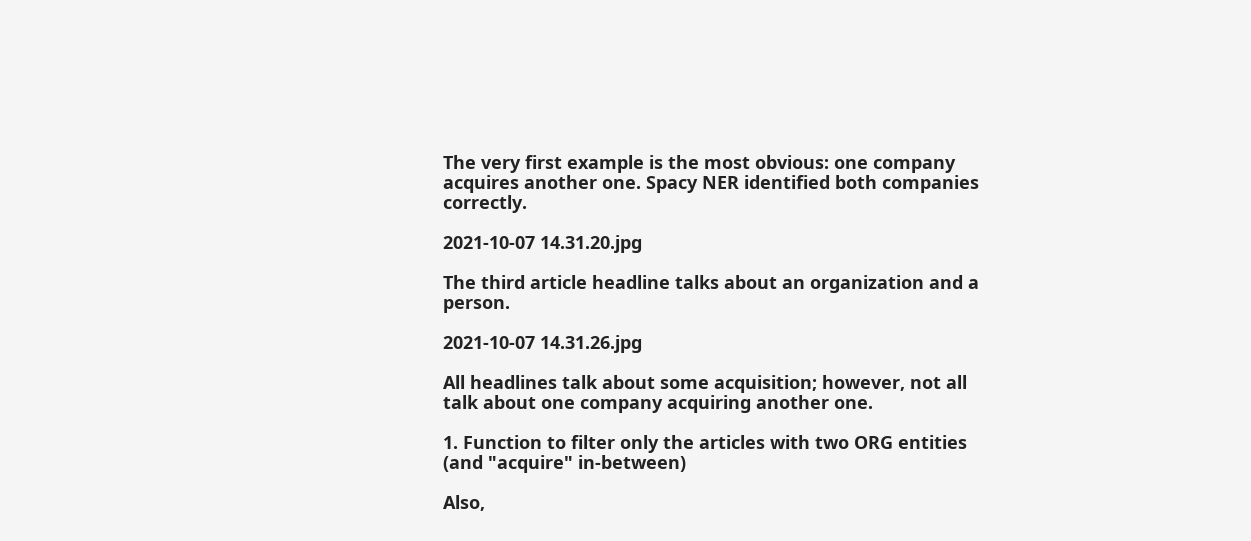The very first example is the most obvious: one company acquires another one. Spacy NER identified both companies correctly.

2021-10-07 14.31.20.jpg

The third article headline talks about an organization and a person.

2021-10-07 14.31.26.jpg

All headlines talk about some acquisition; however, not all talk about one company acquiring another one.

1. Function to filter only the articles with two ORG entities (and "acquire" in-between)

Also,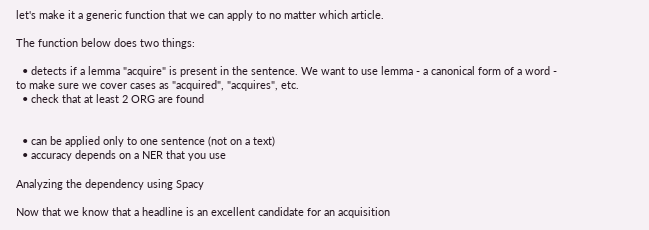let's make it a generic function that we can apply to no matter which article.

The function below does two things:

  • detects if a lemma "acquire" is present in the sentence. We want to use lemma - a canonical form of a word - to make sure we cover cases as "acquired", "acquires", etc.
  • check that at least 2 ORG are found


  • can be applied only to one sentence (not on a text)
  • accuracy depends on a NER that you use

Analyzing the dependency using Spacy

Now that we know that a headline is an excellent candidate for an acquisition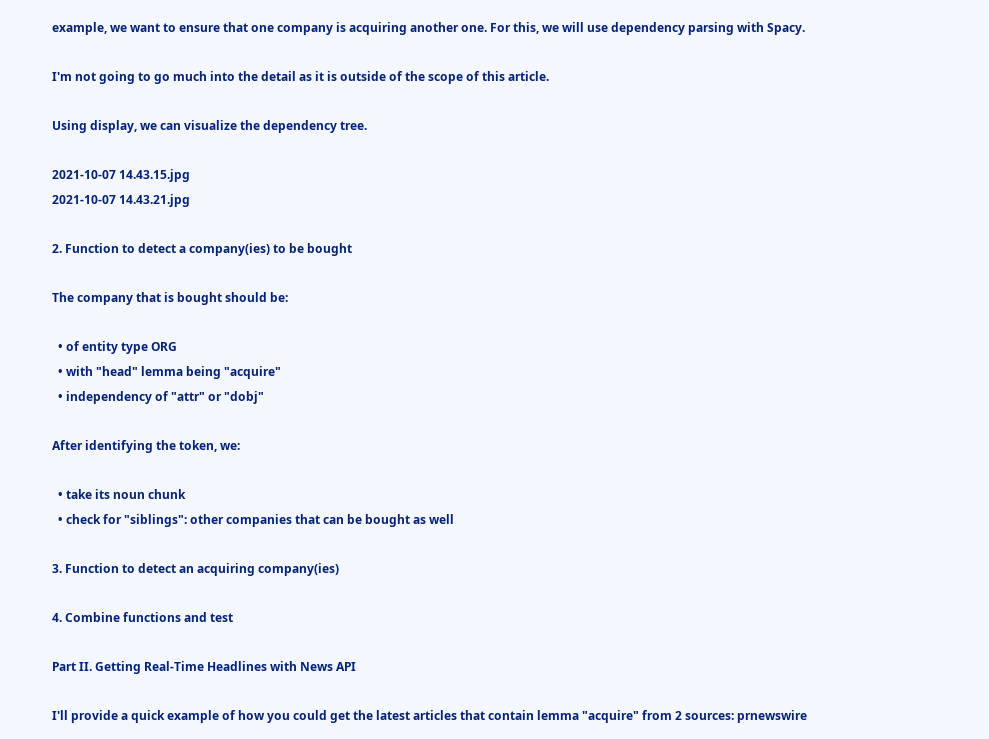example, we want to ensure that one company is acquiring another one. For this, we will use dependency parsing with Spacy.

I'm not going to go much into the detail as it is outside of the scope of this article.

Using display, we can visualize the dependency tree.

2021-10-07 14.43.15.jpg
2021-10-07 14.43.21.jpg

2. Function to detect a company(ies) to be bought

The company that is bought should be:

  • of entity type ORG
  • with "head" lemma being "acquire"
  • independency of "attr" or "dobj"

After identifying the token, we:

  • take its noun chunk
  • check for "siblings": other companies that can be bought as well

3. Function to detect an acquiring company(ies)

4. Combine functions and test

Part II. Getting Real-Time Headlines with News API

I'll provide a quick example of how you could get the latest articles that contain lemma "acquire" from 2 sources: prnewswire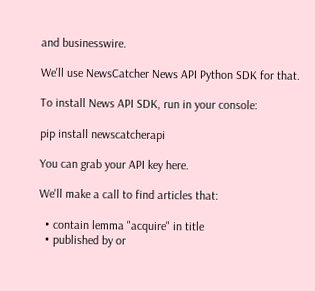and businesswire.

We'll use NewsCatcher News API Python SDK for that.

To install News API SDK, run in your console:

pip install newscatcherapi

You can grab your API key here.

We'll make a call to find articles that:

  • contain lemma "acquire" in title
  • published by or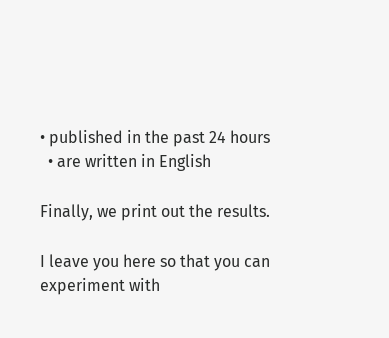• published in the past 24 hours
  • are written in English

Finally, we print out the results.

I leave you here so that you can experiment with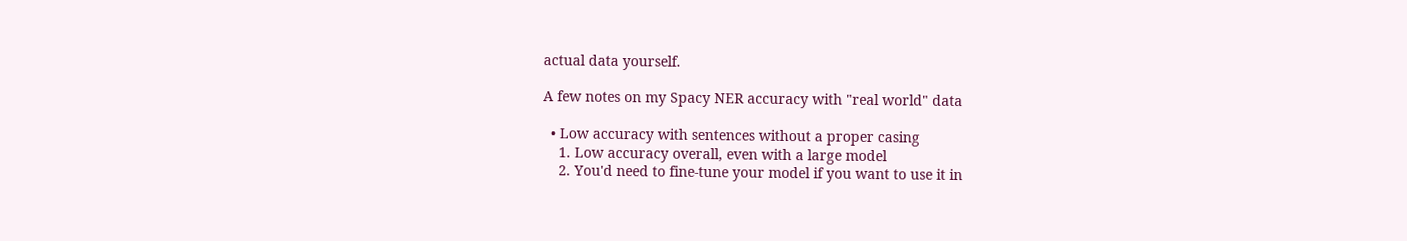actual data yourself.

A few notes on my Spacy NER accuracy with "real world" data

  • Low accuracy with sentences without a proper casing
    1. Low accuracy overall, even with a large model
    2. You'd need to fine-tune your model if you want to use it in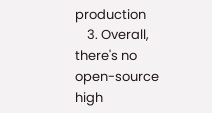production
    3. Overall, there's no open-source high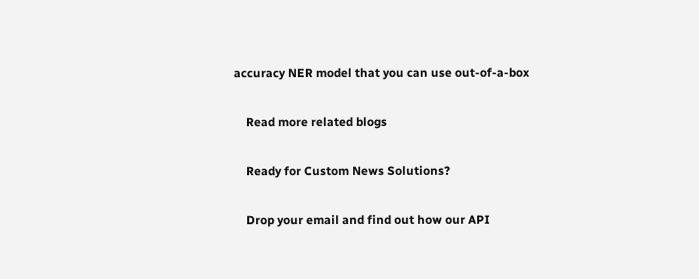accuracy NER model that you can use out-of-a-box

    Read more related blogs

    Ready for Custom News Solutions?

    Drop your email and find out how our API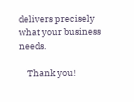delivers precisely what your business needs.

    Thank you!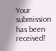Your submission has been received!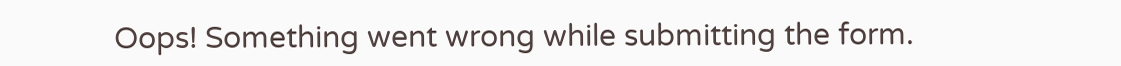Oops! Something went wrong while submitting the form.